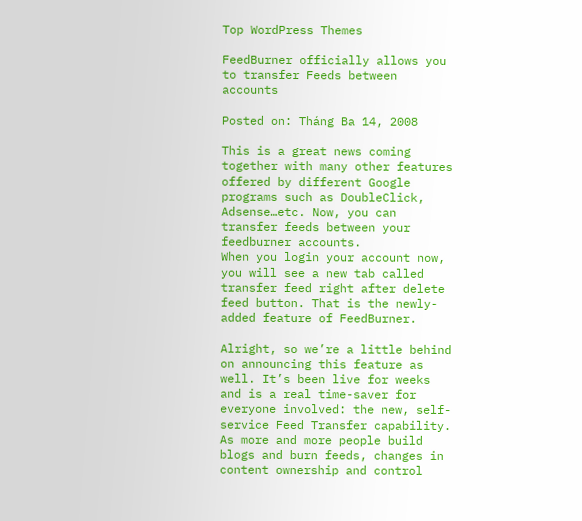Top WordPress Themes

FeedBurner officially allows you to transfer Feeds between accounts

Posted on: Tháng Ba 14, 2008

This is a great news coming together with many other features offered by different Google programs such as DoubleClick, Adsense…etc. Now, you can transfer feeds between your feedburner accounts.
When you login your account now, you will see a new tab called transfer feed right after delete feed button. That is the newly-added feature of FeedBurner.

Alright, so we’re a little behind on announcing this feature as well. It’s been live for weeks and is a real time-saver for everyone involved: the new, self-service Feed Transfer capability. As more and more people build blogs and burn feeds, changes in content ownership and control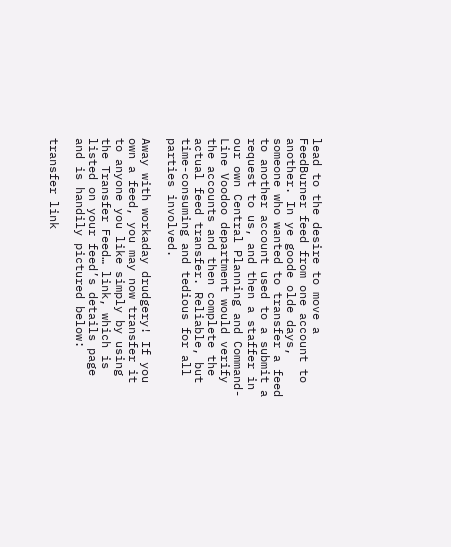lead to the desire to move a FeedBurner feed from one account to another. In ye goode olde days, someone who wanted to transfer a feed to another account used to a submit a request to us, and then a staffer in our own Central Planning and Command-Line Voodoo department would verify the accounts and then complete the actual feed transfer. Reliable, but time-consuming and tedious for all parties involved.

Away with workaday drudgery! If you own a feed, you may now transfer it to anyone you like simply by using the Transfer Feed… link, which is listed on your feed’s details page and is handily pictured below:

transfer link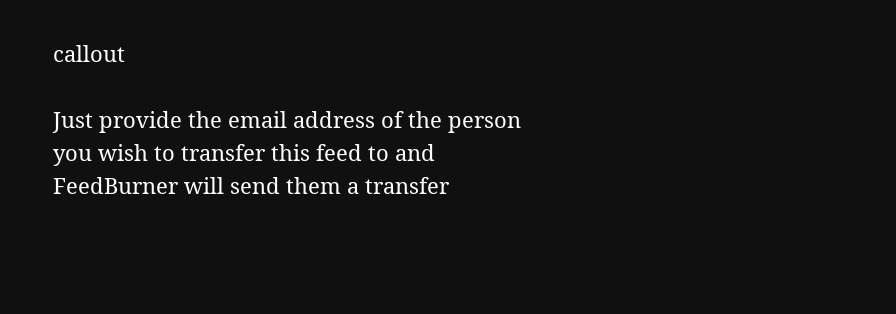callout

Just provide the email address of the person you wish to transfer this feed to and FeedBurner will send them a transfer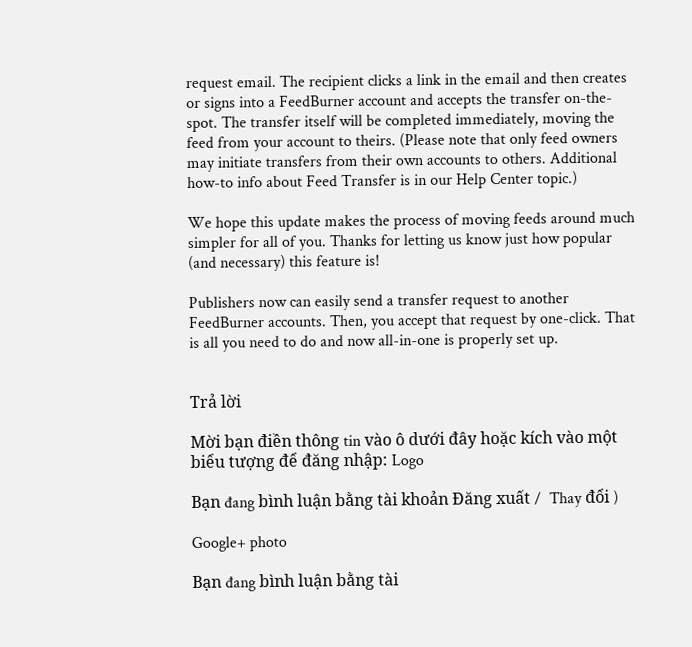request email. The recipient clicks a link in the email and then creates or signs into a FeedBurner account and accepts the transfer on-the-spot. The transfer itself will be completed immediately, moving the feed from your account to theirs. (Please note that only feed owners may initiate transfers from their own accounts to others. Additional how-to info about Feed Transfer is in our Help Center topic.)

We hope this update makes the process of moving feeds around much simpler for all of you. Thanks for letting us know just how popular (and necessary) this feature is!

Publishers now can easily send a transfer request to another FeedBurner accounts. Then, you accept that request by one-click. That is all you need to do and now all-in-one is properly set up.


Trả lời

Mời bạn điền thông tin vào ô dưới đây hoặc kích vào một biểu tượng để đăng nhập: Logo

Bạn đang bình luận bằng tài khoản Đăng xuất /  Thay đổi )

Google+ photo

Bạn đang bình luận bằng tài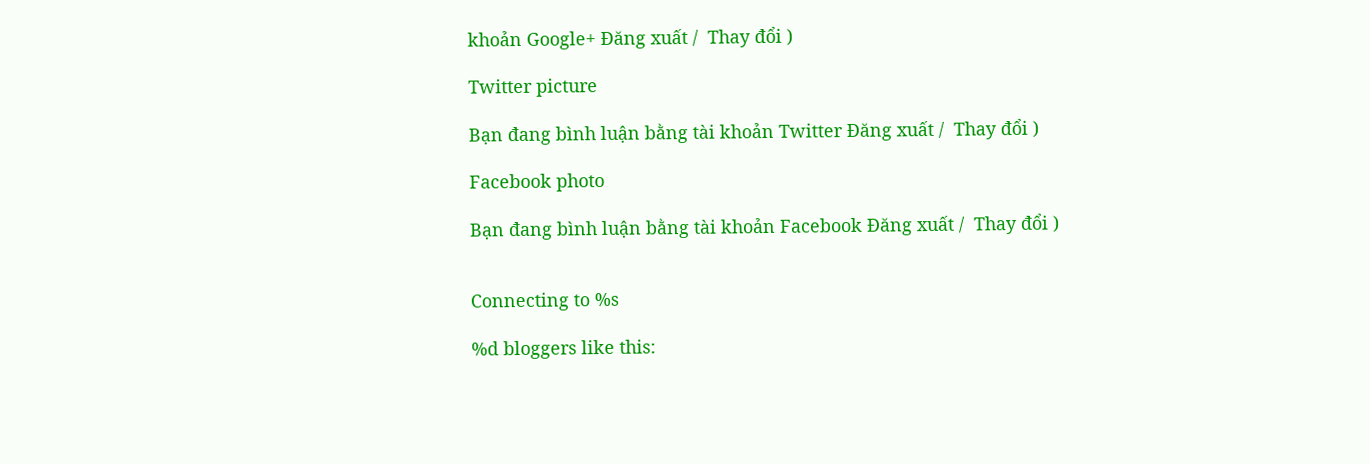khoản Google+ Đăng xuất /  Thay đổi )

Twitter picture

Bạn đang bình luận bằng tài khoản Twitter Đăng xuất /  Thay đổi )

Facebook photo

Bạn đang bình luận bằng tài khoản Facebook Đăng xuất /  Thay đổi )


Connecting to %s

%d bloggers like this: